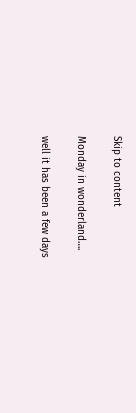Skip to content

Monday in wonderland….

well it has been a few days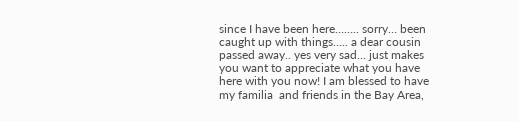since I have been here…….. sorry… been caught up with things….. a dear cousin passed away.. yes very sad… just makes you want to appreciate what you have here with you now! I am blessed to have my familia  and friends in the Bay Area,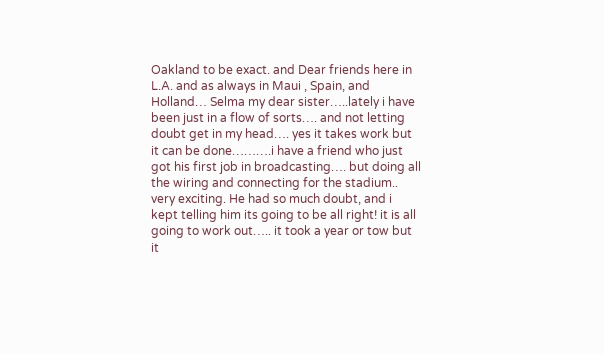Oakland to be exact. and Dear friends here in L.A. and as always in Maui , Spain, and Holland… Selma my dear sister…..lately i have been just in a flow of sorts…. and not letting doubt get in my head…. yes it takes work but it can be done……….i have a friend who just got his first job in broadcasting…. but doing all the wiring and connecting for the stadium.. very exciting. He had so much doubt, and i kept telling him its going to be all right! it is all going to work out….. it took a year or tow but it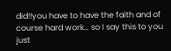did!!you have to have the faith and of course hard work… so I say this to you just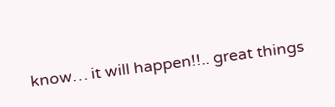know… it will happen!!.. great things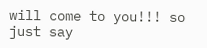will come to you!!! so just say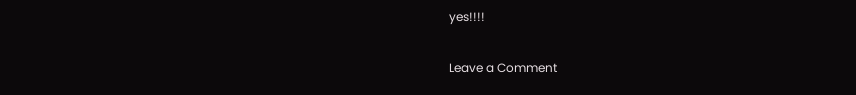yes!!!!

Leave a Comment